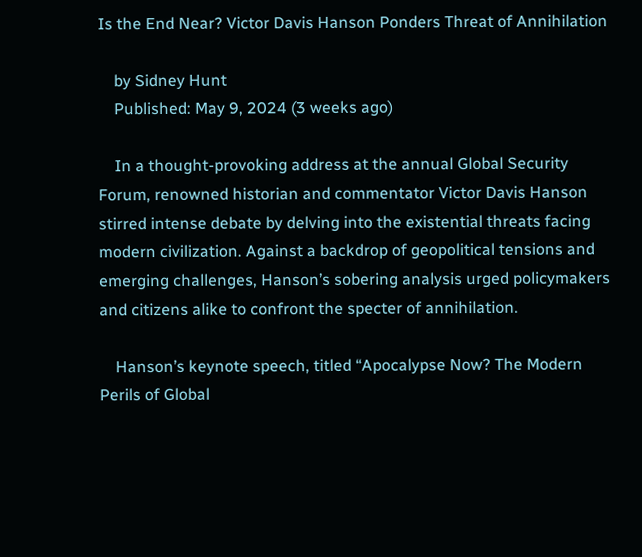Is the End Near? Victor Davis Hanson Ponders Threat of Annihilation

    by Sidney Hunt
    Published: May 9, 2024 (3 weeks ago)

    In a thought-provoking address at the annual Global Security Forum, renowned historian and commentator Victor Davis Hanson stirred intense debate by delving into the existential threats facing modern civilization. Against a backdrop of geopolitical tensions and emerging challenges, Hanson’s sobering analysis urged policymakers and citizens alike to confront the specter of annihilation.

    Hanson’s keynote speech, titled “Apocalypse Now? The Modern Perils of Global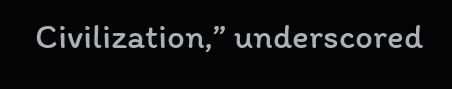Civilization,” underscored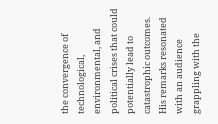the convergence of technological, environmental, and political crises that could potentially lead to catastrophic outcomes. His remarks resonated with an audience grappling with the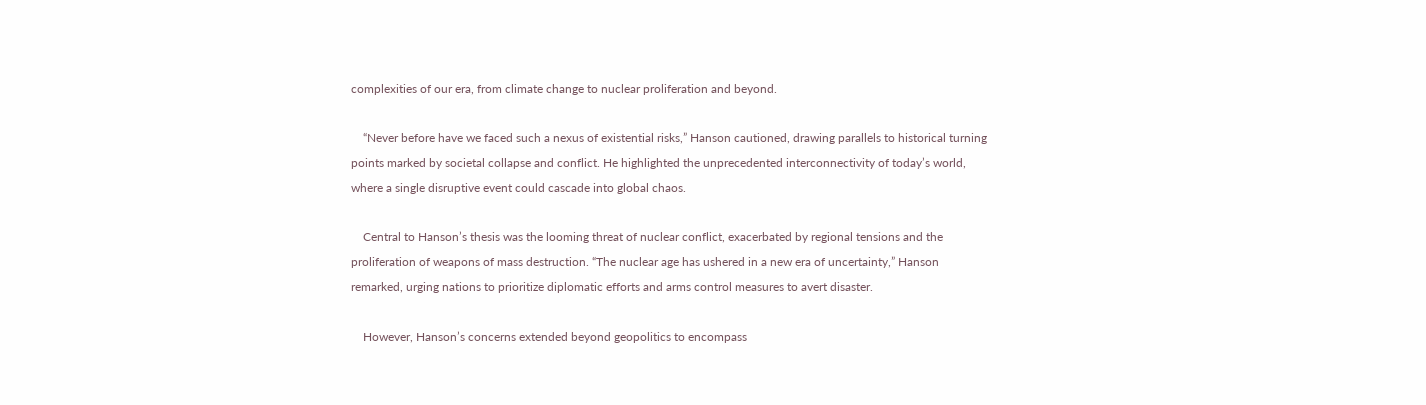complexities of our era, from climate change to nuclear proliferation and beyond.

    “Never before have we faced such a nexus of existential risks,” Hanson cautioned, drawing parallels to historical turning points marked by societal collapse and conflict. He highlighted the unprecedented interconnectivity of today’s world, where a single disruptive event could cascade into global chaos.

    Central to Hanson’s thesis was the looming threat of nuclear conflict, exacerbated by regional tensions and the proliferation of weapons of mass destruction. “The nuclear age has ushered in a new era of uncertainty,” Hanson remarked, urging nations to prioritize diplomatic efforts and arms control measures to avert disaster.

    However, Hanson’s concerns extended beyond geopolitics to encompass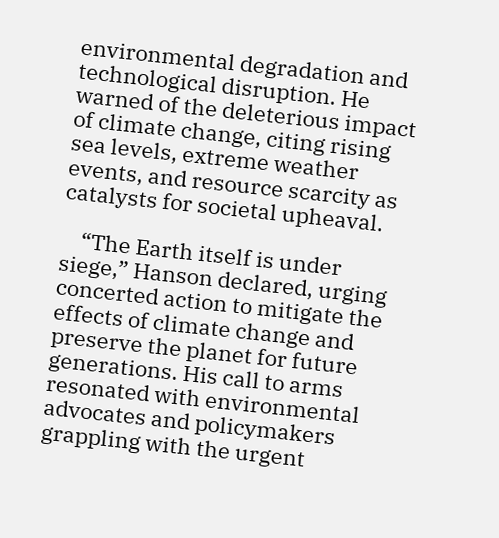environmental degradation and technological disruption. He warned of the deleterious impact of climate change, citing rising sea levels, extreme weather events, and resource scarcity as catalysts for societal upheaval.

    “The Earth itself is under siege,” Hanson declared, urging concerted action to mitigate the effects of climate change and preserve the planet for future generations. His call to arms resonated with environmental advocates and policymakers grappling with the urgent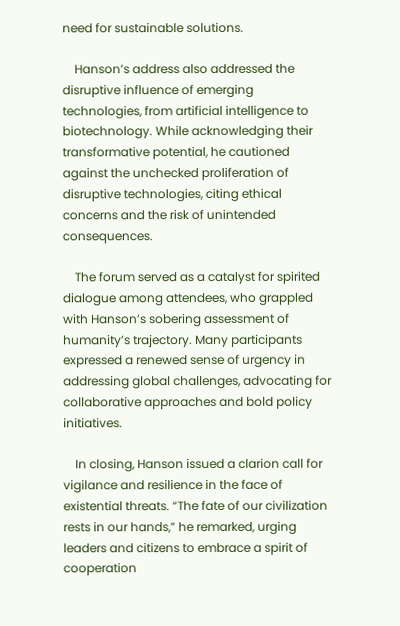need for sustainable solutions.

    Hanson’s address also addressed the disruptive influence of emerging technologies, from artificial intelligence to biotechnology. While acknowledging their transformative potential, he cautioned against the unchecked proliferation of disruptive technologies, citing ethical concerns and the risk of unintended consequences.

    The forum served as a catalyst for spirited dialogue among attendees, who grappled with Hanson’s sobering assessment of humanity’s trajectory. Many participants expressed a renewed sense of urgency in addressing global challenges, advocating for collaborative approaches and bold policy initiatives.

    In closing, Hanson issued a clarion call for vigilance and resilience in the face of existential threats. “The fate of our civilization rests in our hands,” he remarked, urging leaders and citizens to embrace a spirit of cooperation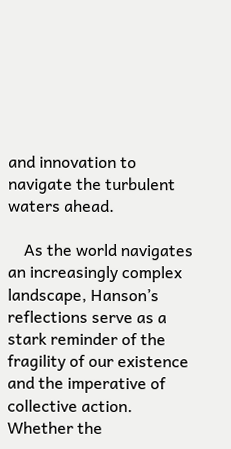and innovation to navigate the turbulent waters ahead.

    As the world navigates an increasingly complex landscape, Hanson’s reflections serve as a stark reminder of the fragility of our existence and the imperative of collective action. Whether the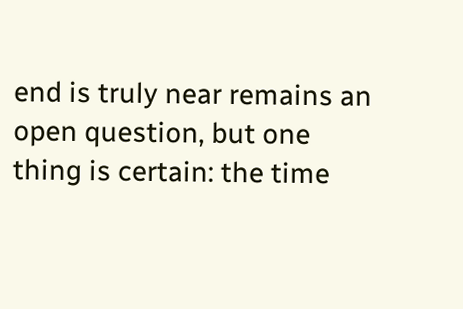end is truly near remains an open question, but one thing is certain: the time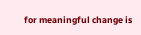for meaningful change is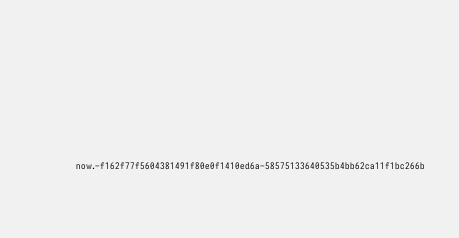now.–f162f77f5604381491f80e0f1410ed6a–58575133640535b4bb62ca11f1bc266b